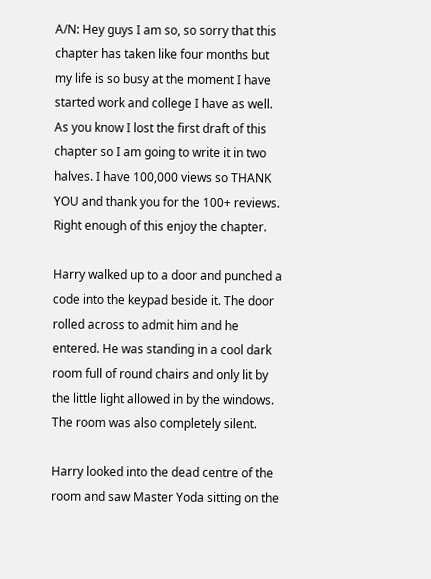A/N: Hey guys I am so, so sorry that this chapter has taken like four months but my life is so busy at the moment I have started work and college I have as well. As you know I lost the first draft of this chapter so I am going to write it in two halves. I have 100,000 views so THANK YOU and thank you for the 100+ reviews. Right enough of this enjoy the chapter.

Harry walked up to a door and punched a code into the keypad beside it. The door rolled across to admit him and he entered. He was standing in a cool dark room full of round chairs and only lit by the little light allowed in by the windows. The room was also completely silent.

Harry looked into the dead centre of the room and saw Master Yoda sitting on the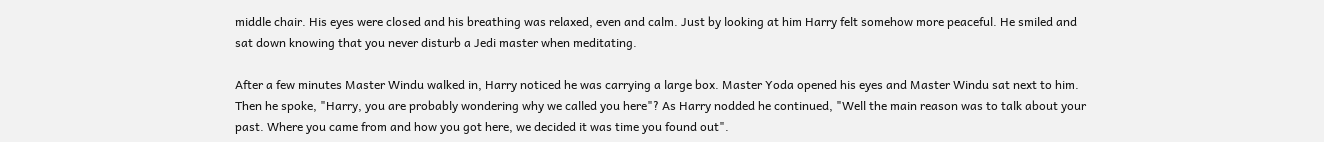middle chair. His eyes were closed and his breathing was relaxed, even and calm. Just by looking at him Harry felt somehow more peaceful. He smiled and sat down knowing that you never disturb a Jedi master when meditating.

After a few minutes Master Windu walked in, Harry noticed he was carrying a large box. Master Yoda opened his eyes and Master Windu sat next to him. Then he spoke, "Harry, you are probably wondering why we called you here"? As Harry nodded he continued, "Well the main reason was to talk about your past. Where you came from and how you got here, we decided it was time you found out".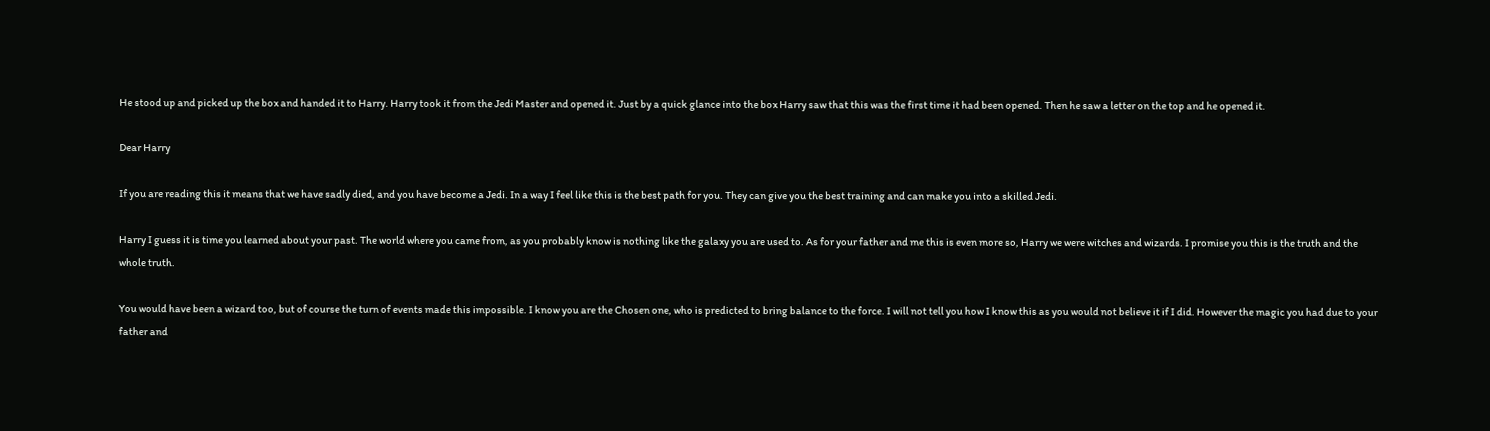He stood up and picked up the box and handed it to Harry. Harry took it from the Jedi Master and opened it. Just by a quick glance into the box Harry saw that this was the first time it had been opened. Then he saw a letter on the top and he opened it.

Dear Harry

If you are reading this it means that we have sadly died, and you have become a Jedi. In a way I feel like this is the best path for you. They can give you the best training and can make you into a skilled Jedi.

Harry I guess it is time you learned about your past. The world where you came from, as you probably know is nothing like the galaxy you are used to. As for your father and me this is even more so, Harry we were witches and wizards. I promise you this is the truth and the whole truth.

You would have been a wizard too, but of course the turn of events made this impossible. I know you are the Chosen one, who is predicted to bring balance to the force. I will not tell you how I know this as you would not believe it if I did. However the magic you had due to your father and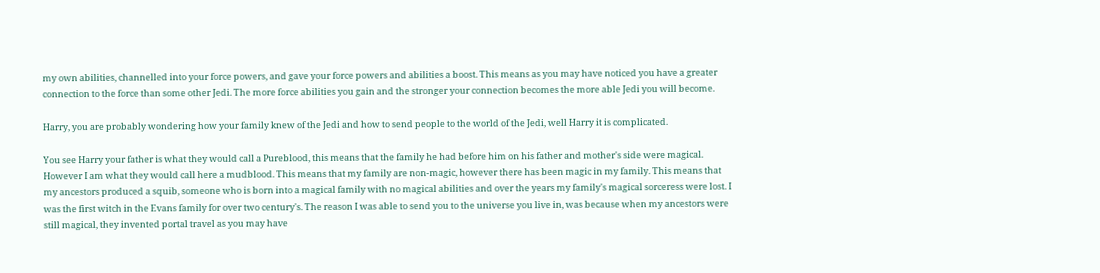my own abilities, channelled into your force powers, and gave your force powers and abilities a boost. This means as you may have noticed you have a greater connection to the force than some other Jedi. The more force abilities you gain and the stronger your connection becomes the more able Jedi you will become.

Harry, you are probably wondering how your family knew of the Jedi and how to send people to the world of the Jedi, well Harry it is complicated.

You see Harry your father is what they would call a Pureblood, this means that the family he had before him on his father and mother's side were magical. However I am what they would call here a mudblood. This means that my family are non-magic, however there has been magic in my family. This means that my ancestors produced a squib, someone who is born into a magical family with no magical abilities and over the years my family's magical sorceress were lost. I was the first witch in the Evans family for over two century's. The reason I was able to send you to the universe you live in, was because when my ancestors were still magical, they invented portal travel as you may have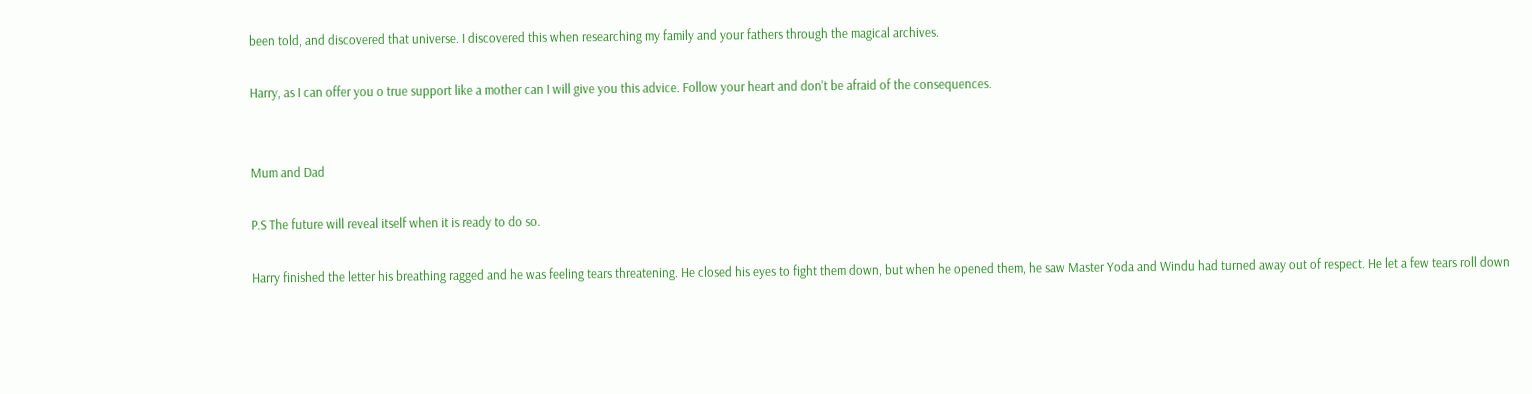been told, and discovered that universe. I discovered this when researching my family and your fathers through the magical archives.

Harry, as I can offer you o true support like a mother can I will give you this advice. Follow your heart and don't be afraid of the consequences.


Mum and Dad

P.S The future will reveal itself when it is ready to do so.

Harry finished the letter his breathing ragged and he was feeling tears threatening. He closed his eyes to fight them down, but when he opened them, he saw Master Yoda and Windu had turned away out of respect. He let a few tears roll down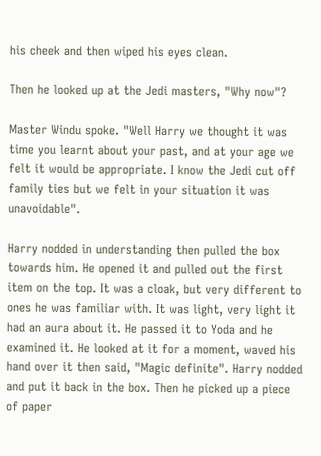his cheek and then wiped his eyes clean.

Then he looked up at the Jedi masters, "Why now"?

Master Windu spoke. "Well Harry we thought it was time you learnt about your past, and at your age we felt it would be appropriate. I know the Jedi cut off family ties but we felt in your situation it was unavoidable".

Harry nodded in understanding then pulled the box towards him. He opened it and pulled out the first item on the top. It was a cloak, but very different to ones he was familiar with. It was light, very light it had an aura about it. He passed it to Yoda and he examined it. He looked at it for a moment, waved his hand over it then said, "Magic definite". Harry nodded and put it back in the box. Then he picked up a piece of paper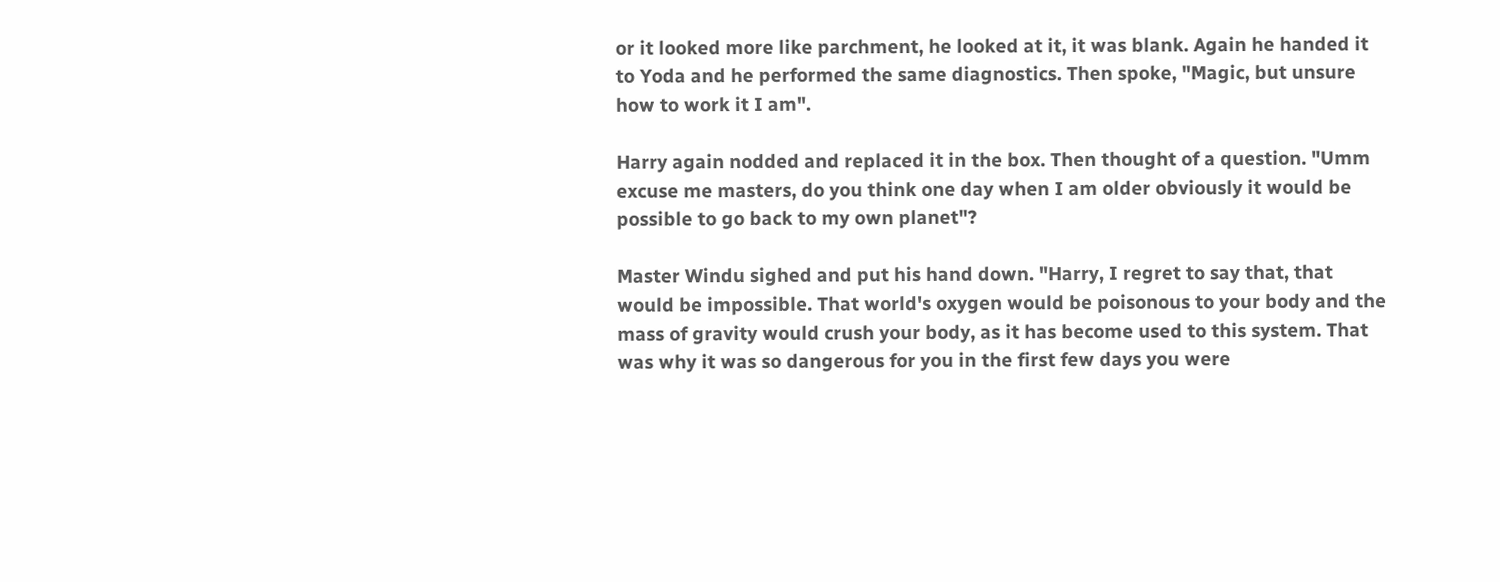or it looked more like parchment, he looked at it, it was blank. Again he handed it to Yoda and he performed the same diagnostics. Then spoke, "Magic, but unsure how to work it I am".

Harry again nodded and replaced it in the box. Then thought of a question. "Umm excuse me masters, do you think one day when I am older obviously it would be possible to go back to my own planet"?

Master Windu sighed and put his hand down. "Harry, I regret to say that, that would be impossible. That world's oxygen would be poisonous to your body and the mass of gravity would crush your body, as it has become used to this system. That was why it was so dangerous for you in the first few days you were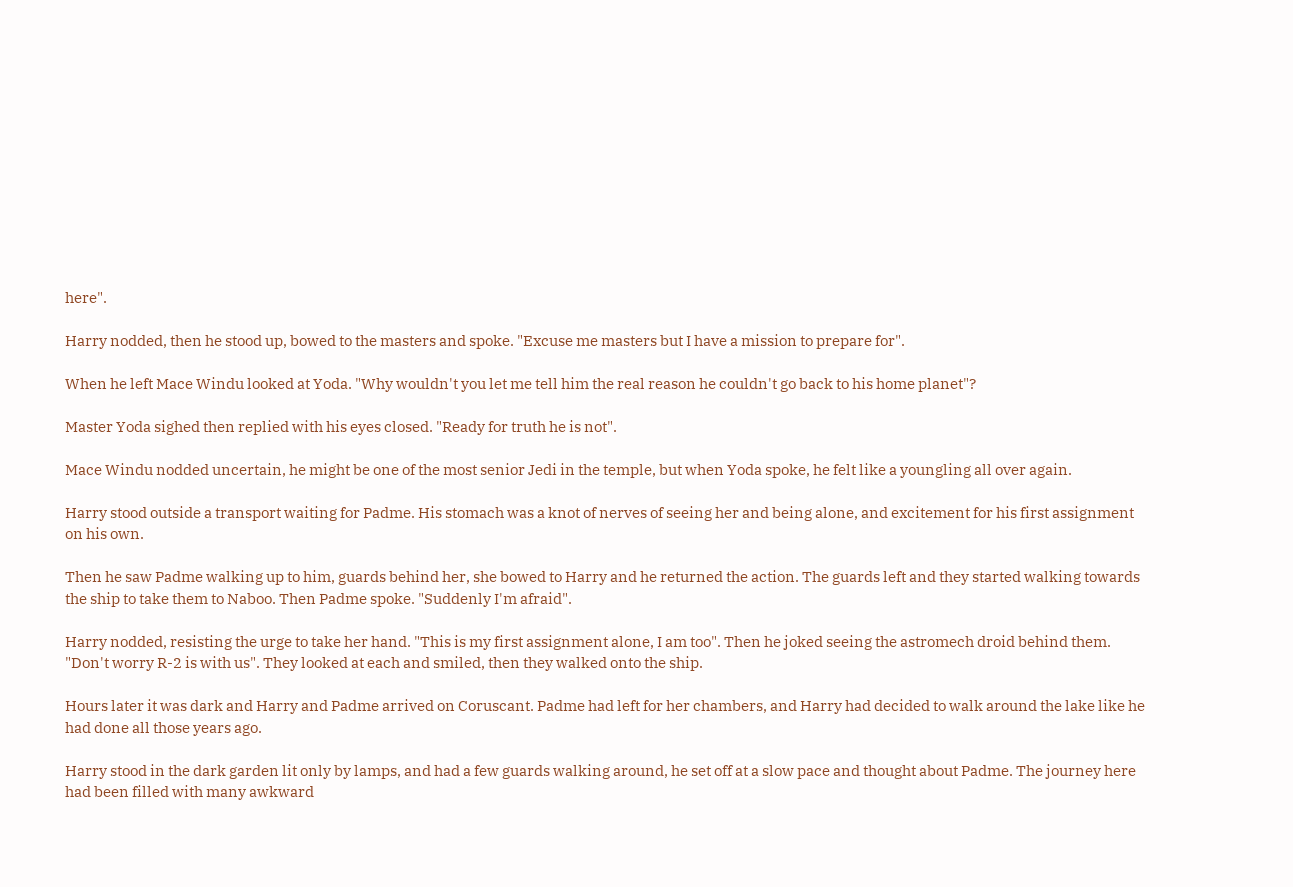here".

Harry nodded, then he stood up, bowed to the masters and spoke. "Excuse me masters but I have a mission to prepare for".

When he left Mace Windu looked at Yoda. "Why wouldn't you let me tell him the real reason he couldn't go back to his home planet"?

Master Yoda sighed then replied with his eyes closed. "Ready for truth he is not".

Mace Windu nodded uncertain, he might be one of the most senior Jedi in the temple, but when Yoda spoke, he felt like a youngling all over again.

Harry stood outside a transport waiting for Padme. His stomach was a knot of nerves of seeing her and being alone, and excitement for his first assignment on his own.

Then he saw Padme walking up to him, guards behind her, she bowed to Harry and he returned the action. The guards left and they started walking towards the ship to take them to Naboo. Then Padme spoke. "Suddenly I'm afraid".

Harry nodded, resisting the urge to take her hand. "This is my first assignment alone, I am too". Then he joked seeing the astromech droid behind them. "Don't worry R-2 is with us". They looked at each and smiled, then they walked onto the ship.

Hours later it was dark and Harry and Padme arrived on Coruscant. Padme had left for her chambers, and Harry had decided to walk around the lake like he had done all those years ago.

Harry stood in the dark garden lit only by lamps, and had a few guards walking around, he set off at a slow pace and thought about Padme. The journey here had been filled with many awkward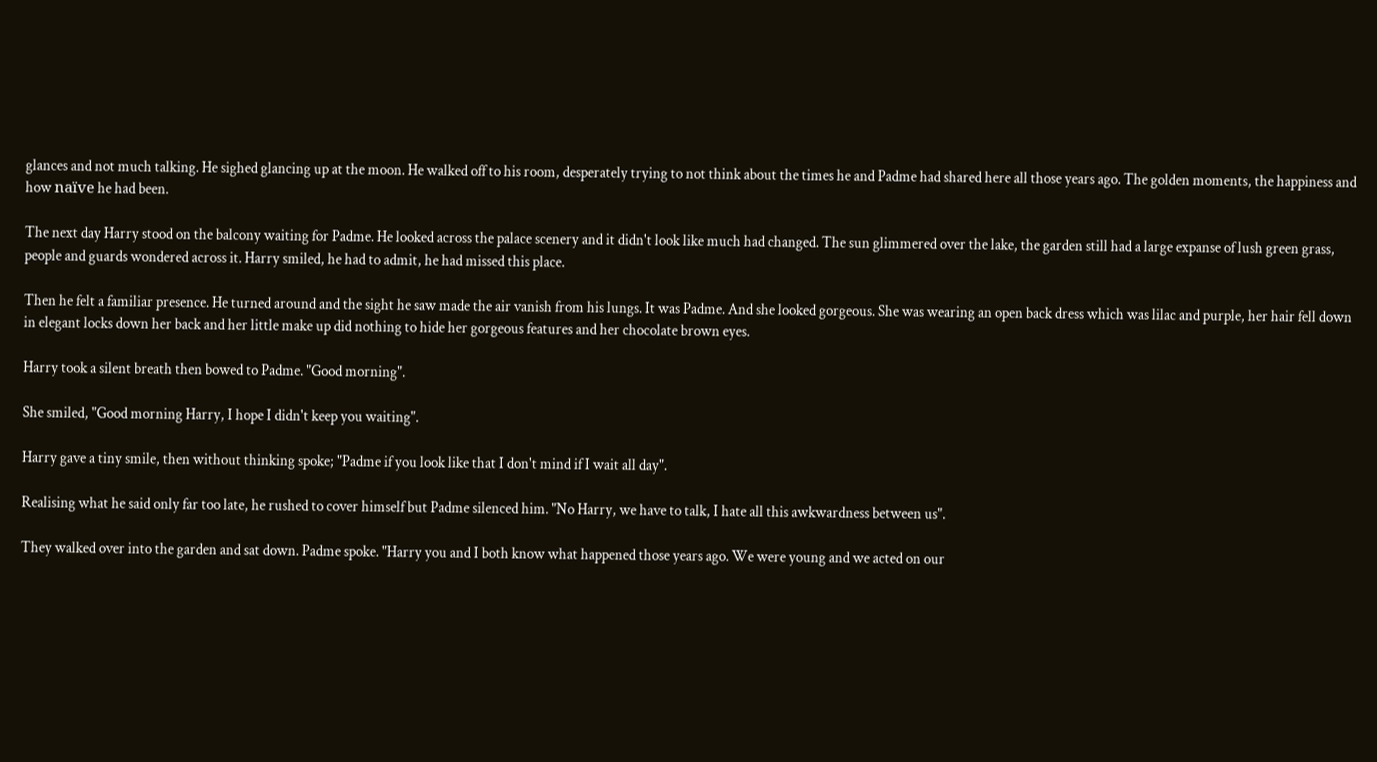glances and not much talking. He sighed glancing up at the moon. He walked off to his room, desperately trying to not think about the times he and Padme had shared here all those years ago. The golden moments, the happiness and how naïve he had been.

The next day Harry stood on the balcony waiting for Padme. He looked across the palace scenery and it didn't look like much had changed. The sun glimmered over the lake, the garden still had a large expanse of lush green grass, people and guards wondered across it. Harry smiled, he had to admit, he had missed this place.

Then he felt a familiar presence. He turned around and the sight he saw made the air vanish from his lungs. It was Padme. And she looked gorgeous. She was wearing an open back dress which was lilac and purple, her hair fell down in elegant locks down her back and her little make up did nothing to hide her gorgeous features and her chocolate brown eyes.

Harry took a silent breath then bowed to Padme. "Good morning".

She smiled, "Good morning Harry, I hope I didn't keep you waiting".

Harry gave a tiny smile, then without thinking spoke; "Padme if you look like that I don't mind if I wait all day".

Realising what he said only far too late, he rushed to cover himself but Padme silenced him. "No Harry, we have to talk, I hate all this awkwardness between us".

They walked over into the garden and sat down. Padme spoke. "Harry you and I both know what happened those years ago. We were young and we acted on our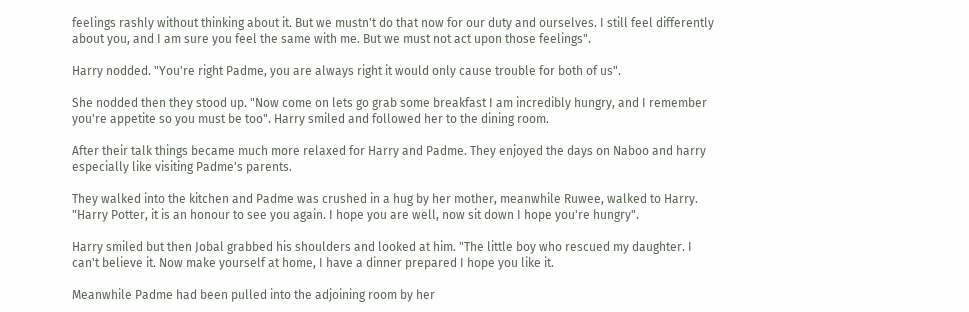feelings rashly without thinking about it. But we mustn't do that now for our duty and ourselves. I still feel differently about you, and I am sure you feel the same with me. But we must not act upon those feelings".

Harry nodded. "You're right Padme, you are always right it would only cause trouble for both of us".

She nodded then they stood up. "Now come on lets go grab some breakfast I am incredibly hungry, and I remember you're appetite so you must be too". Harry smiled and followed her to the dining room.

After their talk things became much more relaxed for Harry and Padme. They enjoyed the days on Naboo and harry especially like visiting Padme's parents.

They walked into the kitchen and Padme was crushed in a hug by her mother, meanwhile Ruwee, walked to Harry. "Harry Potter, it is an honour to see you again. I hope you are well, now sit down I hope you're hungry".

Harry smiled but then Jobal grabbed his shoulders and looked at him. "The little boy who rescued my daughter. I can't believe it. Now make yourself at home, I have a dinner prepared I hope you like it.

Meanwhile Padme had been pulled into the adjoining room by her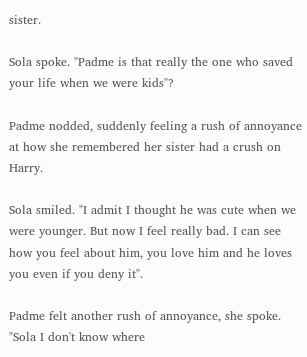sister.

Sola spoke. "Padme is that really the one who saved your life when we were kids"?

Padme nodded, suddenly feeling a rush of annoyance at how she remembered her sister had a crush on Harry.

Sola smiled. "I admit I thought he was cute when we were younger. But now I feel really bad. I can see how you feel about him, you love him and he loves you even if you deny it".

Padme felt another rush of annoyance, she spoke. "Sola I don't know where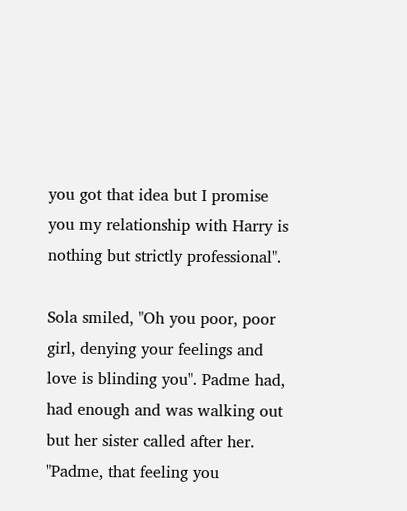you got that idea but I promise you my relationship with Harry is nothing but strictly professional".

Sola smiled, "Oh you poor, poor girl, denying your feelings and love is blinding you". Padme had, had enough and was walking out but her sister called after her. "Padme, that feeling you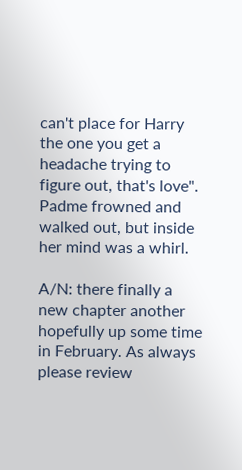can't place for Harry the one you get a headache trying to figure out, that's love". Padme frowned and walked out, but inside her mind was a whirl.

A/N: there finally a new chapter another hopefully up some time in February. As always please review